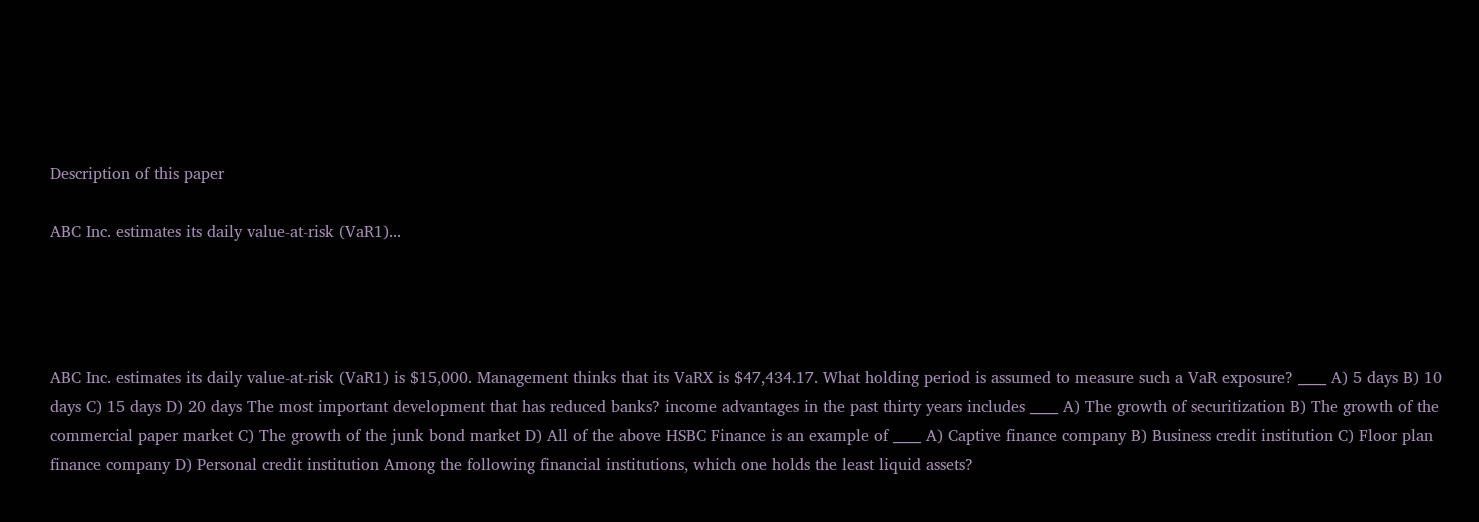Description of this paper

ABC Inc. estimates its daily value-at-risk (VaR1)...




ABC Inc. estimates its daily value-at-risk (VaR1) is $15,000. Management thinks that its VaRX is $47,434.17. What holding period is assumed to measure such a VaR exposure? ____ A) 5 days B) 10 days C) 15 days D) 20 days The most important development that has reduced banks? income advantages in the past thirty years includes ____ A) The growth of securitization B) The growth of the commercial paper market C) The growth of the junk bond market D) All of the above HSBC Finance is an example of ____ A) Captive finance company B) Business credit institution C) Floor plan finance company D) Personal credit institution Among the following financial institutions, which one holds the least liquid assets?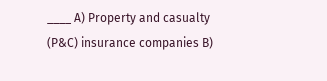____ A) Property and casualty (P&C) insurance companies B)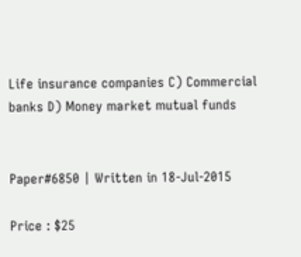Life insurance companies C) Commercial banks D) Money market mutual funds


Paper#6850 | Written in 18-Jul-2015

Price : $25